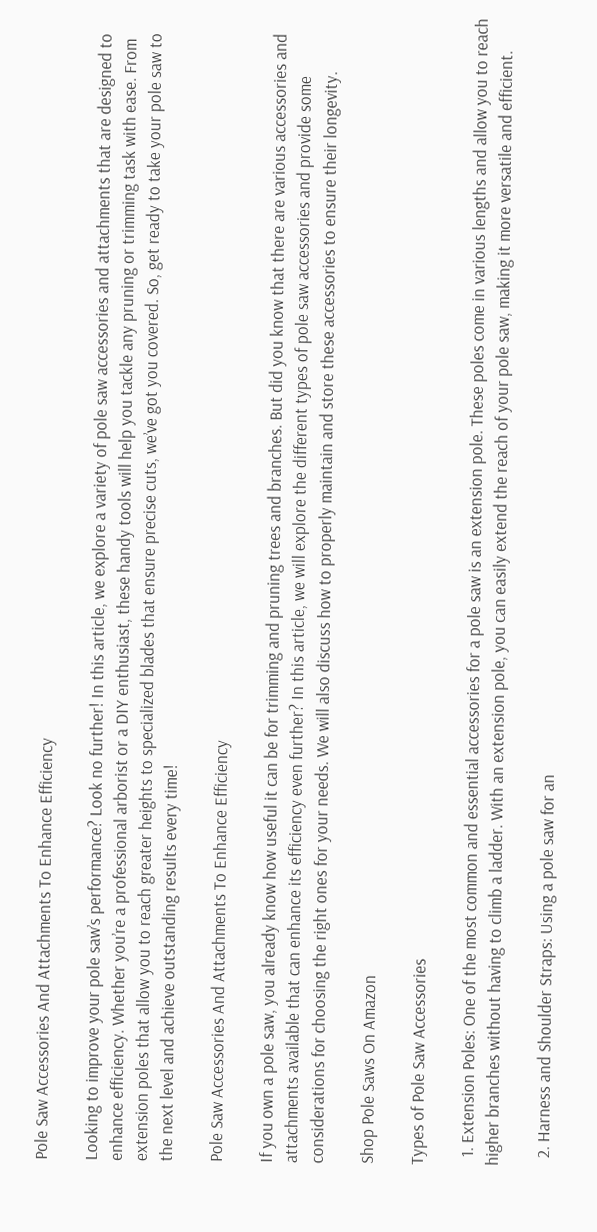Pole Saw Accessories And Attachments To Enhance Efficiency

Looking to improve your pole saw’s performance? Look no further! In this article, we explore a variety of pole saw accessories and attachments that are designed to enhance efficiency. Whether you’re a professional arborist or a DIY enthusiast, these handy tools will help you tackle any pruning or trimming task with ease. From extension poles that allow you to reach greater heights to specialized blades that ensure precise cuts, we’ve got you covered. So, get ready to take your pole saw to the next level and achieve outstanding results every time!

Pole Saw Accessories And Attachments To Enhance Efficiency

If you own a pole saw, you already know how useful it can be for trimming and pruning trees and branches. But did you know that there are various accessories and attachments available that can enhance its efficiency even further? In this article, we will explore the different types of pole saw accessories and provide some considerations for choosing the right ones for your needs. We will also discuss how to properly maintain and store these accessories to ensure their longevity.

Shop Pole Saws On Amazon

Types of Pole Saw Accessories

  1. Extension Poles: One of the most common and essential accessories for a pole saw is an extension pole. These poles come in various lengths and allow you to reach higher branches without having to climb a ladder. With an extension pole, you can easily extend the reach of your pole saw, making it more versatile and efficient.

  2. Harness and Shoulder Straps: Using a pole saw for an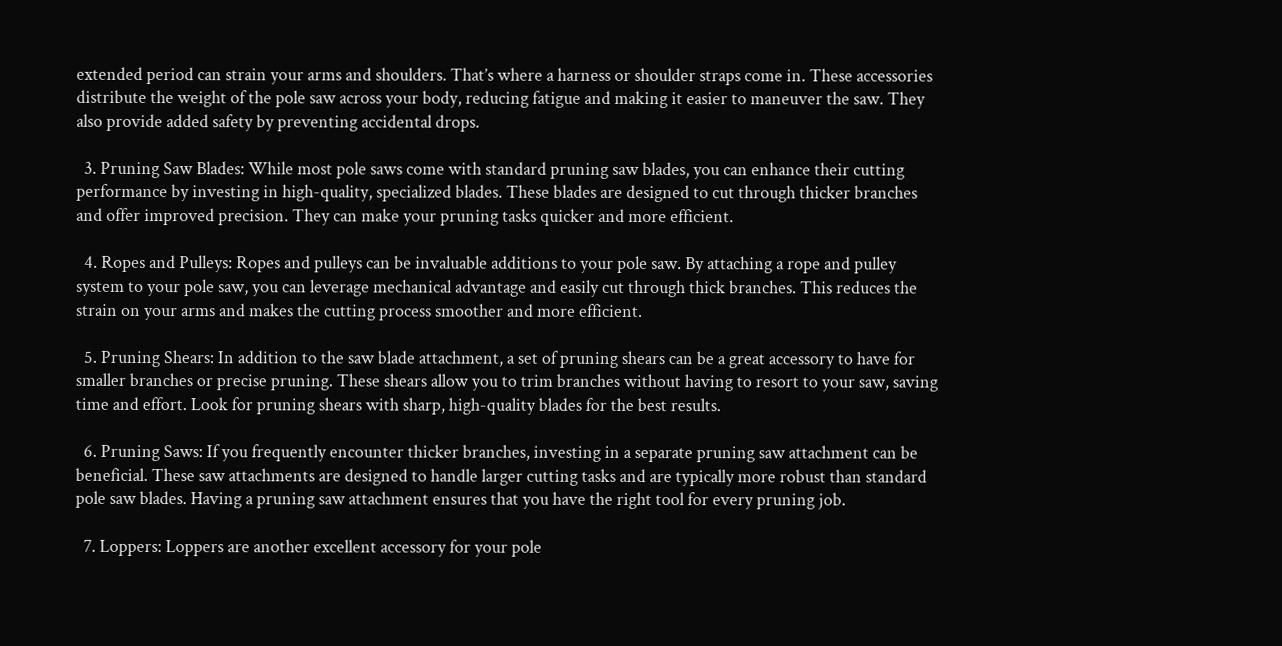extended period can strain your arms and shoulders. That’s where a harness or shoulder straps come in. These accessories distribute the weight of the pole saw across your body, reducing fatigue and making it easier to maneuver the saw. They also provide added safety by preventing accidental drops.

  3. Pruning Saw Blades: While most pole saws come with standard pruning saw blades, you can enhance their cutting performance by investing in high-quality, specialized blades. These blades are designed to cut through thicker branches and offer improved precision. They can make your pruning tasks quicker and more efficient.

  4. Ropes and Pulleys: Ropes and pulleys can be invaluable additions to your pole saw. By attaching a rope and pulley system to your pole saw, you can leverage mechanical advantage and easily cut through thick branches. This reduces the strain on your arms and makes the cutting process smoother and more efficient.

  5. Pruning Shears: In addition to the saw blade attachment, a set of pruning shears can be a great accessory to have for smaller branches or precise pruning. These shears allow you to trim branches without having to resort to your saw, saving time and effort. Look for pruning shears with sharp, high-quality blades for the best results.

  6. Pruning Saws: If you frequently encounter thicker branches, investing in a separate pruning saw attachment can be beneficial. These saw attachments are designed to handle larger cutting tasks and are typically more robust than standard pole saw blades. Having a pruning saw attachment ensures that you have the right tool for every pruning job.

  7. Loppers: Loppers are another excellent accessory for your pole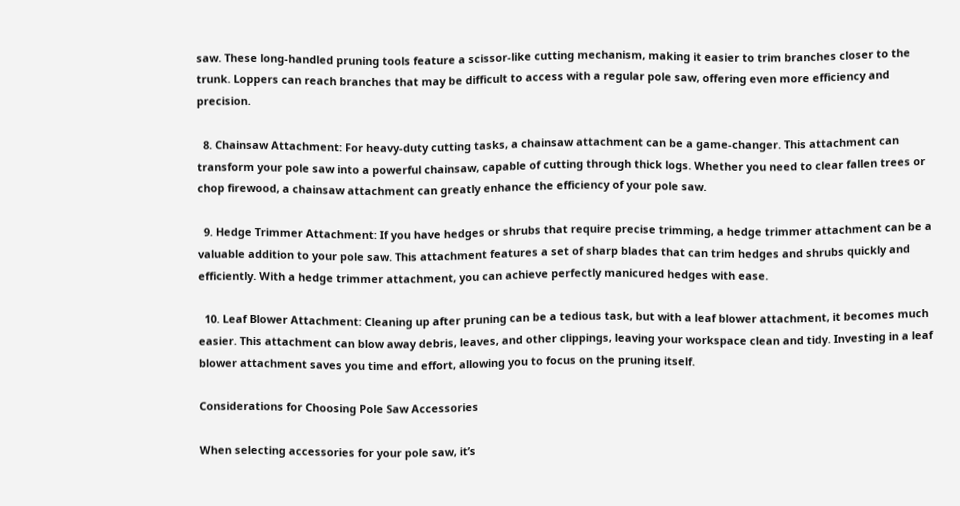saw. These long-handled pruning tools feature a scissor-like cutting mechanism, making it easier to trim branches closer to the trunk. Loppers can reach branches that may be difficult to access with a regular pole saw, offering even more efficiency and precision.

  8. Chainsaw Attachment: For heavy-duty cutting tasks, a chainsaw attachment can be a game-changer. This attachment can transform your pole saw into a powerful chainsaw, capable of cutting through thick logs. Whether you need to clear fallen trees or chop firewood, a chainsaw attachment can greatly enhance the efficiency of your pole saw.

  9. Hedge Trimmer Attachment: If you have hedges or shrubs that require precise trimming, a hedge trimmer attachment can be a valuable addition to your pole saw. This attachment features a set of sharp blades that can trim hedges and shrubs quickly and efficiently. With a hedge trimmer attachment, you can achieve perfectly manicured hedges with ease.

  10. Leaf Blower Attachment: Cleaning up after pruning can be a tedious task, but with a leaf blower attachment, it becomes much easier. This attachment can blow away debris, leaves, and other clippings, leaving your workspace clean and tidy. Investing in a leaf blower attachment saves you time and effort, allowing you to focus on the pruning itself.

Considerations for Choosing Pole Saw Accessories

When selecting accessories for your pole saw, it’s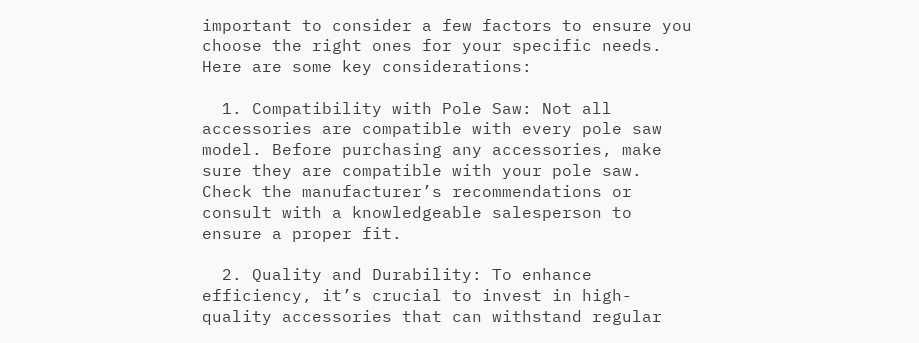important to consider a few factors to ensure you choose the right ones for your specific needs. Here are some key considerations:

  1. Compatibility with Pole Saw: Not all accessories are compatible with every pole saw model. Before purchasing any accessories, make sure they are compatible with your pole saw. Check the manufacturer’s recommendations or consult with a knowledgeable salesperson to ensure a proper fit.

  2. Quality and Durability: To enhance efficiency, it’s crucial to invest in high-quality accessories that can withstand regular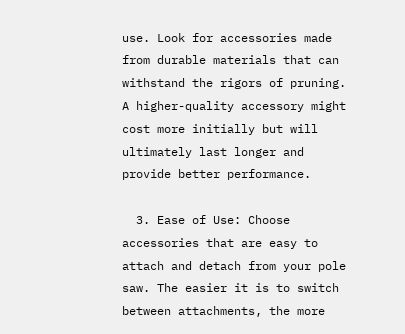use. Look for accessories made from durable materials that can withstand the rigors of pruning. A higher-quality accessory might cost more initially but will ultimately last longer and provide better performance.

  3. Ease of Use: Choose accessories that are easy to attach and detach from your pole saw. The easier it is to switch between attachments, the more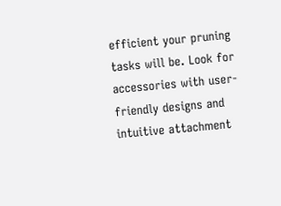efficient your pruning tasks will be. Look for accessories with user-friendly designs and intuitive attachment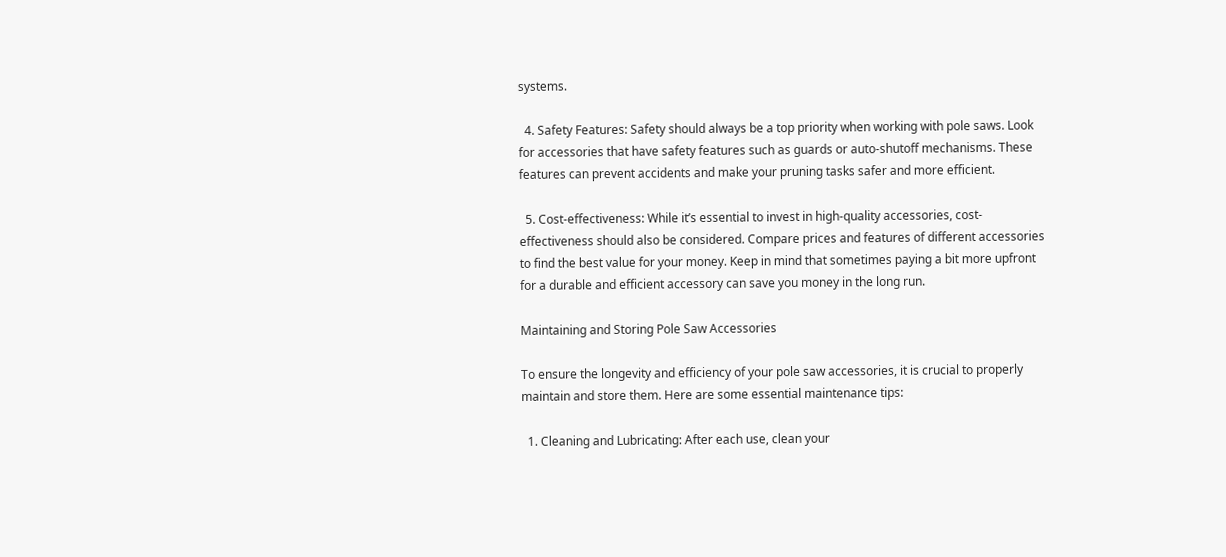systems.

  4. Safety Features: Safety should always be a top priority when working with pole saws. Look for accessories that have safety features such as guards or auto-shutoff mechanisms. These features can prevent accidents and make your pruning tasks safer and more efficient.

  5. Cost-effectiveness: While it’s essential to invest in high-quality accessories, cost-effectiveness should also be considered. Compare prices and features of different accessories to find the best value for your money. Keep in mind that sometimes paying a bit more upfront for a durable and efficient accessory can save you money in the long run.

Maintaining and Storing Pole Saw Accessories

To ensure the longevity and efficiency of your pole saw accessories, it is crucial to properly maintain and store them. Here are some essential maintenance tips:

  1. Cleaning and Lubricating: After each use, clean your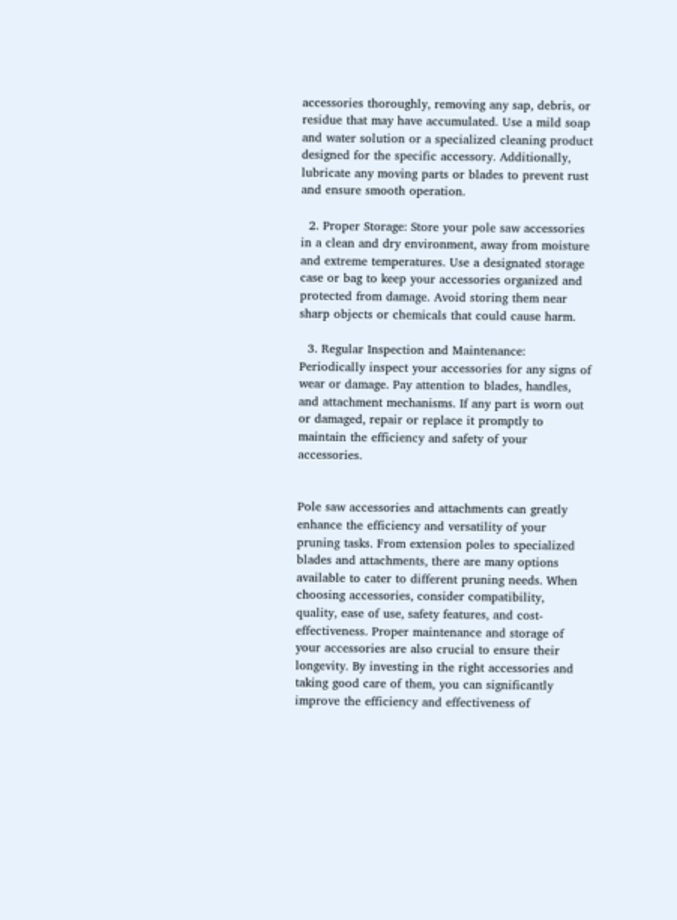accessories thoroughly, removing any sap, debris, or residue that may have accumulated. Use a mild soap and water solution or a specialized cleaning product designed for the specific accessory. Additionally, lubricate any moving parts or blades to prevent rust and ensure smooth operation.

  2. Proper Storage: Store your pole saw accessories in a clean and dry environment, away from moisture and extreme temperatures. Use a designated storage case or bag to keep your accessories organized and protected from damage. Avoid storing them near sharp objects or chemicals that could cause harm.

  3. Regular Inspection and Maintenance: Periodically inspect your accessories for any signs of wear or damage. Pay attention to blades, handles, and attachment mechanisms. If any part is worn out or damaged, repair or replace it promptly to maintain the efficiency and safety of your accessories.


Pole saw accessories and attachments can greatly enhance the efficiency and versatility of your pruning tasks. From extension poles to specialized blades and attachments, there are many options available to cater to different pruning needs. When choosing accessories, consider compatibility, quality, ease of use, safety features, and cost-effectiveness. Proper maintenance and storage of your accessories are also crucial to ensure their longevity. By investing in the right accessories and taking good care of them, you can significantly improve the efficiency and effectiveness of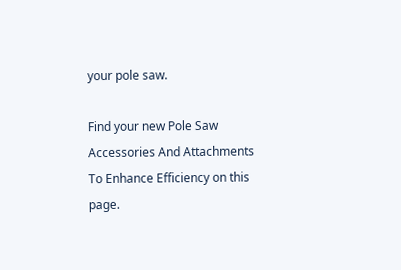your pole saw.

Find your new Pole Saw Accessories And Attachments To Enhance Efficiency on this page.